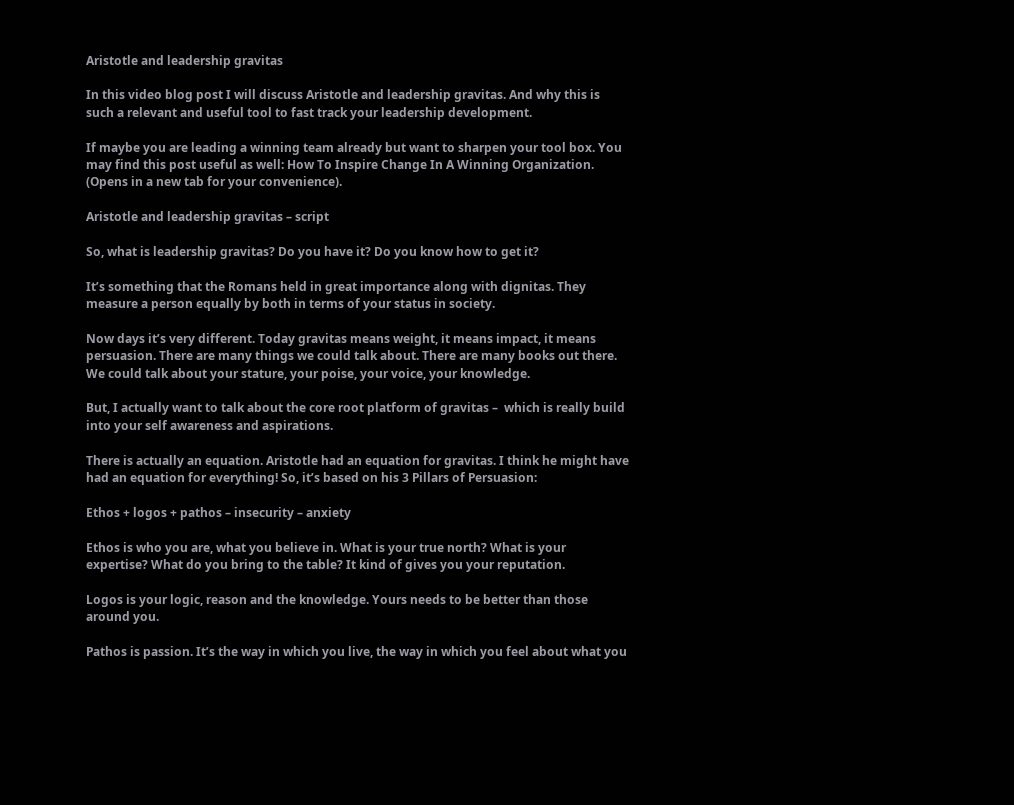Aristotle and leadership gravitas

In this video blog post I will discuss Aristotle and leadership gravitas. And why this is such a relevant and useful tool to fast track your leadership development.

If maybe you are leading a winning team already but want to sharpen your tool box. You may find this post useful as well: How To Inspire Change In A Winning Organization. (Opens in a new tab for your convenience).

Aristotle and leadership gravitas – script

So, what is leadership gravitas? Do you have it? Do you know how to get it?

It’s something that the Romans held in great importance along with dignitas. They measure a person equally by both in terms of your status in society.

Now days it’s very different. Today gravitas means weight, it means impact, it means persuasion. There are many things we could talk about. There are many books out there. We could talk about your stature, your poise, your voice, your knowledge.

But, I actually want to talk about the core root platform of gravitas –  which is really build into your self awareness and aspirations.

There is actually an equation. Aristotle had an equation for gravitas. I think he might have had an equation for everything! So, it’s based on his 3 Pillars of Persuasion:

Ethos + logos + pathos – insecurity – anxiety

Ethos is who you are, what you believe in. What is your true north? What is your expertise? What do you bring to the table? It kind of gives you your reputation.

Logos is your logic, reason and the knowledge. Yours needs to be better than those around you.

Pathos is passion. It’s the way in which you live, the way in which you feel about what you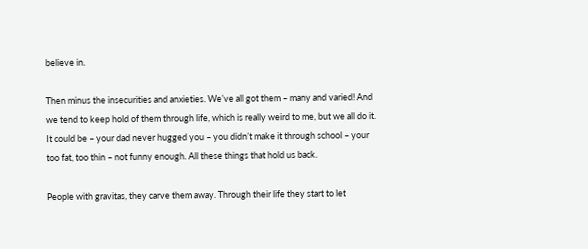believe in.

Then minus the insecurities and anxieties. We’ve all got them – many and varied! And we tend to keep hold of them through life, which is really weird to me, but we all do it. It could be – your dad never hugged you – you didn’t make it through school – your too fat, too thin – not funny enough. All these things that hold us back.

People with gravitas, they carve them away. Through their life they start to let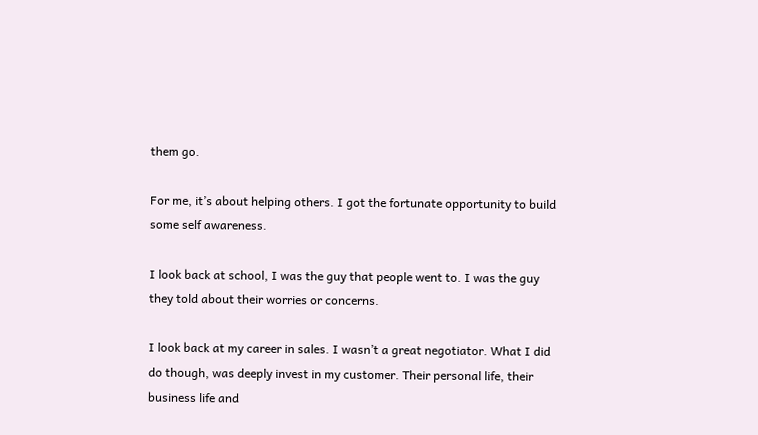them go.

For me, it’s about helping others. I got the fortunate opportunity to build some self awareness.

I look back at school, I was the guy that people went to. I was the guy they told about their worries or concerns.

I look back at my career in sales. I wasn’t a great negotiator. What I did do though, was deeply invest in my customer. Their personal life, their business life and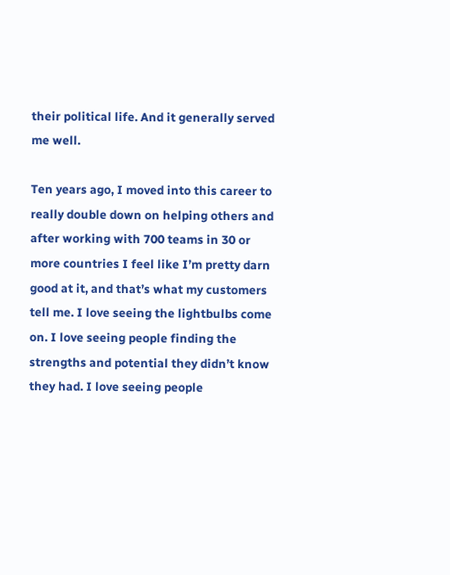their political life. And it generally served me well.

Ten years ago, I moved into this career to really double down on helping others and after working with 700 teams in 30 or more countries I feel like I’m pretty darn good at it, and that’s what my customers tell me. I love seeing the lightbulbs come on. I love seeing people finding the strengths and potential they didn’t know they had. I love seeing people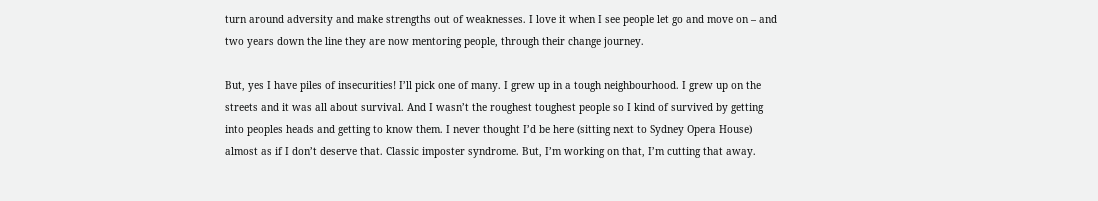turn around adversity and make strengths out of weaknesses. I love it when I see people let go and move on – and two years down the line they are now mentoring people, through their change journey.

But, yes I have piles of insecurities! I’ll pick one of many. I grew up in a tough neighbourhood. I grew up on the streets and it was all about survival. And I wasn’t the roughest toughest people so I kind of survived by getting into peoples heads and getting to know them. I never thought I’d be here (sitting next to Sydney Opera House) almost as if I don’t deserve that. Classic imposter syndrome. But, I’m working on that, I’m cutting that away.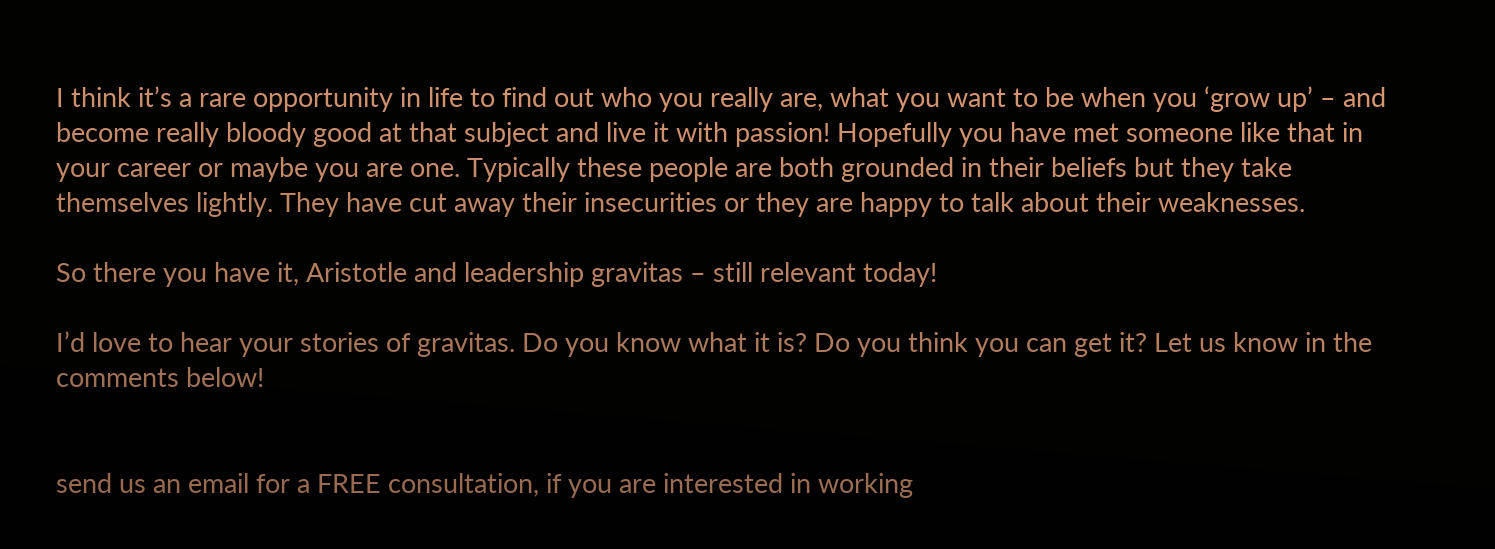I think it’s a rare opportunity in life to find out who you really are, what you want to be when you ‘grow up’ – and become really bloody good at that subject and live it with passion! Hopefully you have met someone like that in your career or maybe you are one. Typically these people are both grounded in their beliefs but they take themselves lightly. They have cut away their insecurities or they are happy to talk about their weaknesses.

So there you have it, Aristotle and leadership gravitas – still relevant today!

I’d love to hear your stories of gravitas. Do you know what it is? Do you think you can get it? Let us know in the comments below!


send us an email for a FREE consultation, if you are interested in working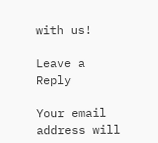with us!

Leave a Reply

Your email address will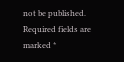not be published. Required fields are marked *